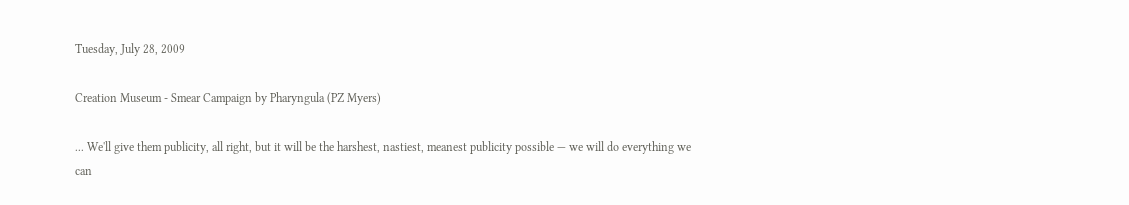Tuesday, July 28, 2009

Creation Museum - Smear Campaign by Pharyngula (PZ Myers)

... We'll give them publicity, all right, but it will be the harshest, nastiest, meanest publicity possible — we will do everything we can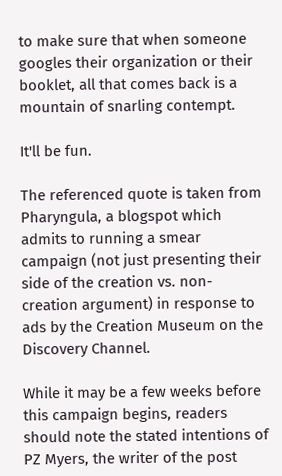to make sure that when someone googles their organization or their booklet, all that comes back is a mountain of snarling contempt.

It'll be fun.

The referenced quote is taken from Pharyngula, a blogspot which admits to running a smear campaign (not just presenting their side of the creation vs. non-creation argument) in response to ads by the Creation Museum on the Discovery Channel.

While it may be a few weeks before this campaign begins, readers should note the stated intentions of PZ Myers, the writer of the post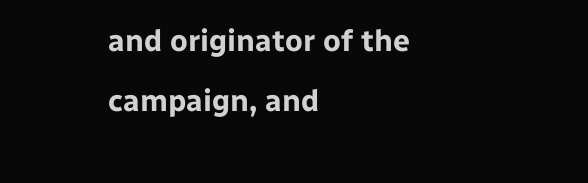and originator of the campaign, and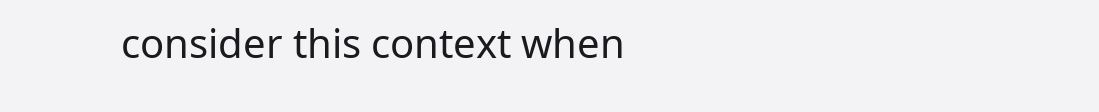consider this context when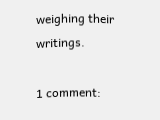weighing their writings.

1 comment: